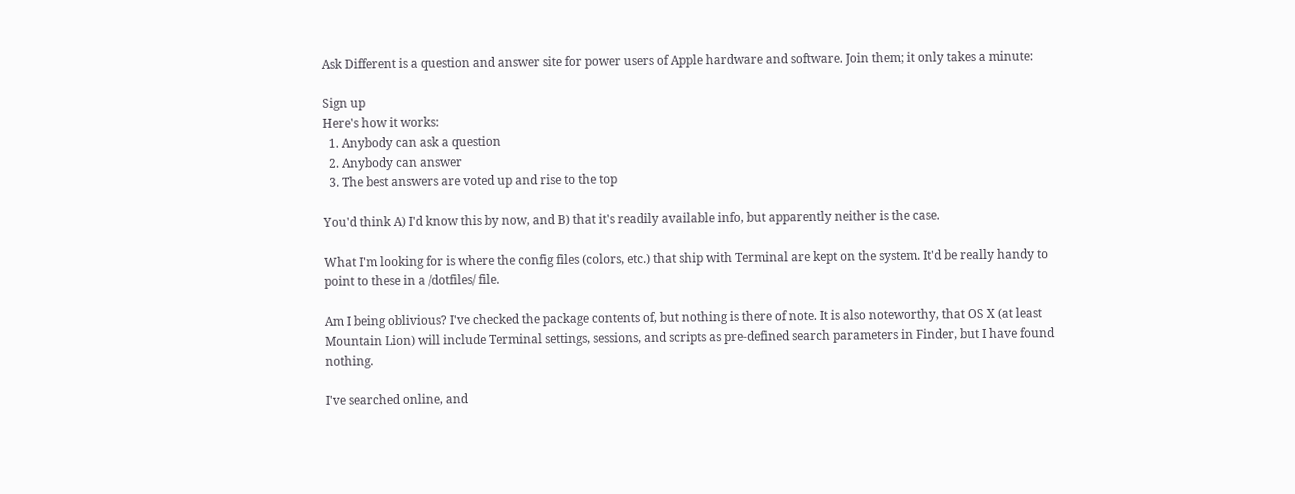Ask Different is a question and answer site for power users of Apple hardware and software. Join them; it only takes a minute:

Sign up
Here's how it works:
  1. Anybody can ask a question
  2. Anybody can answer
  3. The best answers are voted up and rise to the top

You'd think A) I'd know this by now, and B) that it's readily available info, but apparently neither is the case.

What I'm looking for is where the config files (colors, etc.) that ship with Terminal are kept on the system. It'd be really handy to point to these in a /dotfiles/ file.

Am I being oblivious? I've checked the package contents of, but nothing is there of note. It is also noteworthy, that OS X (at least Mountain Lion) will include Terminal settings, sessions, and scripts as pre-defined search parameters in Finder, but I have found nothing.

I've searched online, and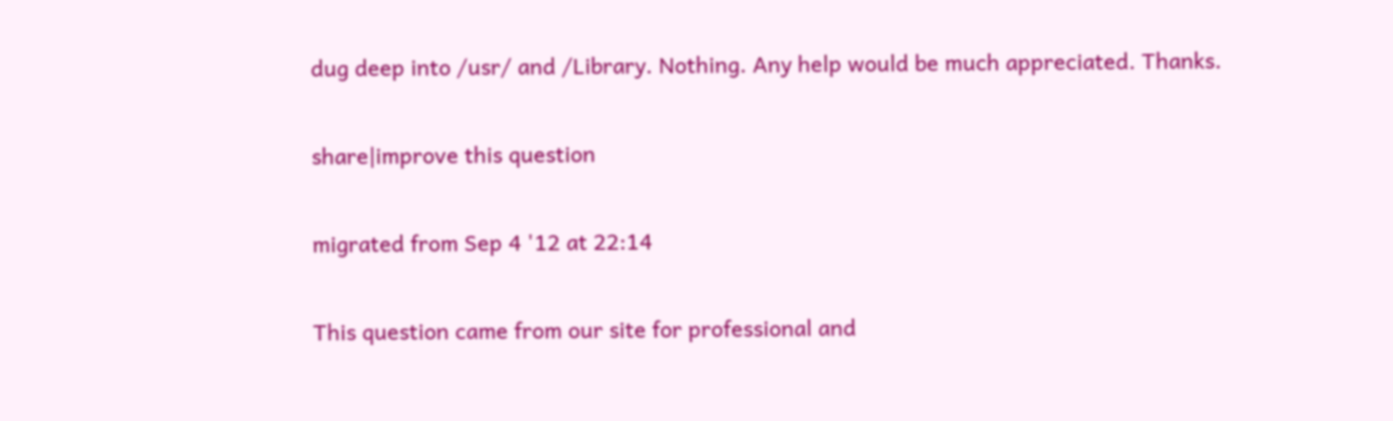dug deep into /usr/ and /Library. Nothing. Any help would be much appreciated. Thanks.

share|improve this question

migrated from Sep 4 '12 at 22:14

This question came from our site for professional and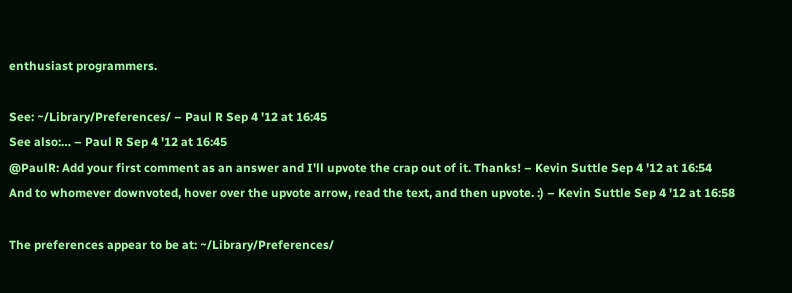enthusiast programmers.

See: ~/Library/Preferences/ – Paul R Sep 4 '12 at 16:45
See also:… – Paul R Sep 4 '12 at 16:45
@PaulR: Add your first comment as an answer and I'll upvote the crap out of it. Thanks! – Kevin Suttle Sep 4 '12 at 16:54
And to whomever downvoted, hover over the upvote arrow, read the text, and then upvote. :) – Kevin Suttle Sep 4 '12 at 16:58

The preferences appear to be at: ~/Library/Preferences/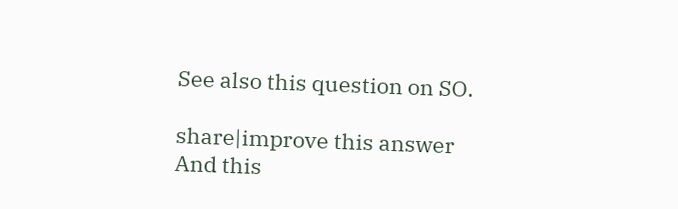See also this question on SO.

share|improve this answer
And this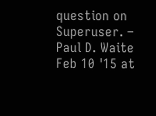question on Superuser. – Paul D. Waite Feb 10 '15 at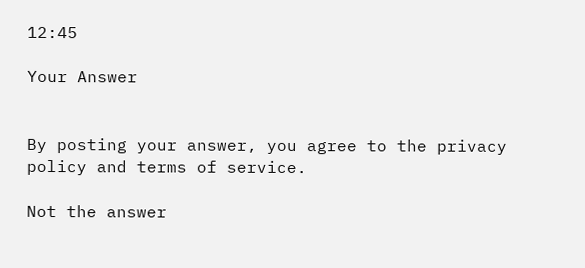12:45

Your Answer


By posting your answer, you agree to the privacy policy and terms of service.

Not the answer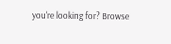you're looking for? Browse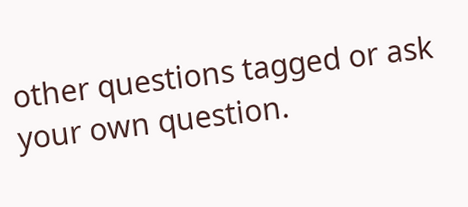other questions tagged or ask your own question.